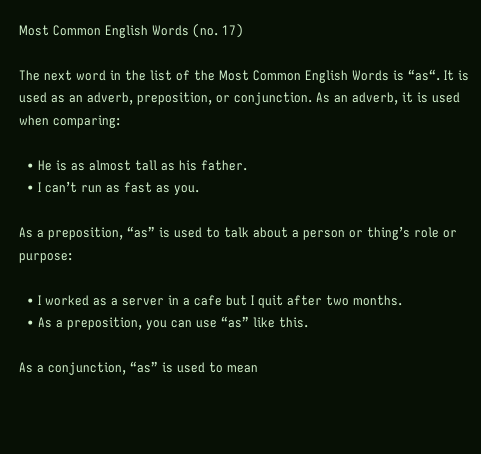Most Common English Words (no. 17)

The next word in the list of the Most Common English Words is “as“. It is used as an adverb, preposition, or conjunction. As an adverb, it is used when comparing:

  • He is as almost tall as his father.
  • I can’t run as fast as you.

As a preposition, “as” is used to talk about a person or thing’s role or purpose:

  • I worked as a server in a cafe but I quit after two months.
  • As a preposition, you can use “as” like this.

As a conjunction, “as” is used to mean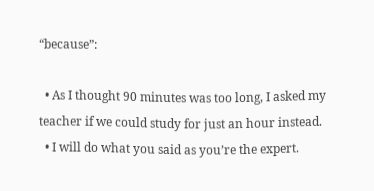“because”:

  • As I thought 90 minutes was too long, I asked my teacher if we could study for just an hour instead.
  • I will do what you said as you’re the expert.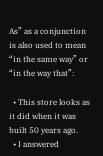As” as a conjunction is also used to mean “in the same way” or “in the way that”:

  • This store looks as it did when it was built 50 years ago.
  • I answered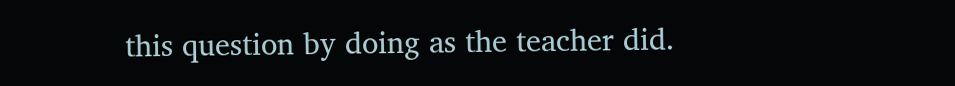this question by doing as the teacher did.